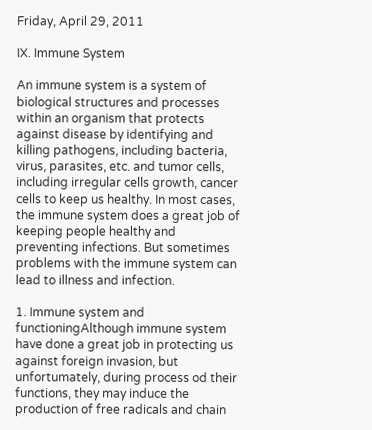Friday, April 29, 2011

IX. Immune System

An immune system is a system of biological structures and processes within an organism that protects against disease by identifying and killing pathogens, including bacteria, virus, parasites, etc. and tumor cells, including irregular cells growth, cancer cells to keep us healthy. In most cases, the immune system does a great job of keeping people healthy and preventing infections. But sometimes problems with the immune system can lead to illness and infection.

1. Immune system and functioningAlthough immune system have done a great job in protecting us against foreign invasion, but unfortumately, during process od their functions, they may induce the production of free radicals and chain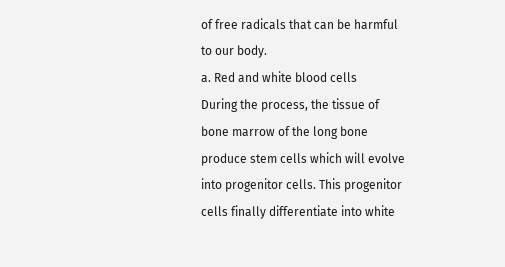of free radicals that can be harmful to our body.
a. Red and white blood cells
During the process, the tissue of bone marrow of the long bone produce stem cells which will evolve into progenitor cells. This progenitor cells finally differentiate into white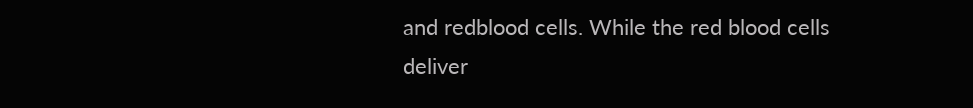and redblood cells. While the red blood cells deliver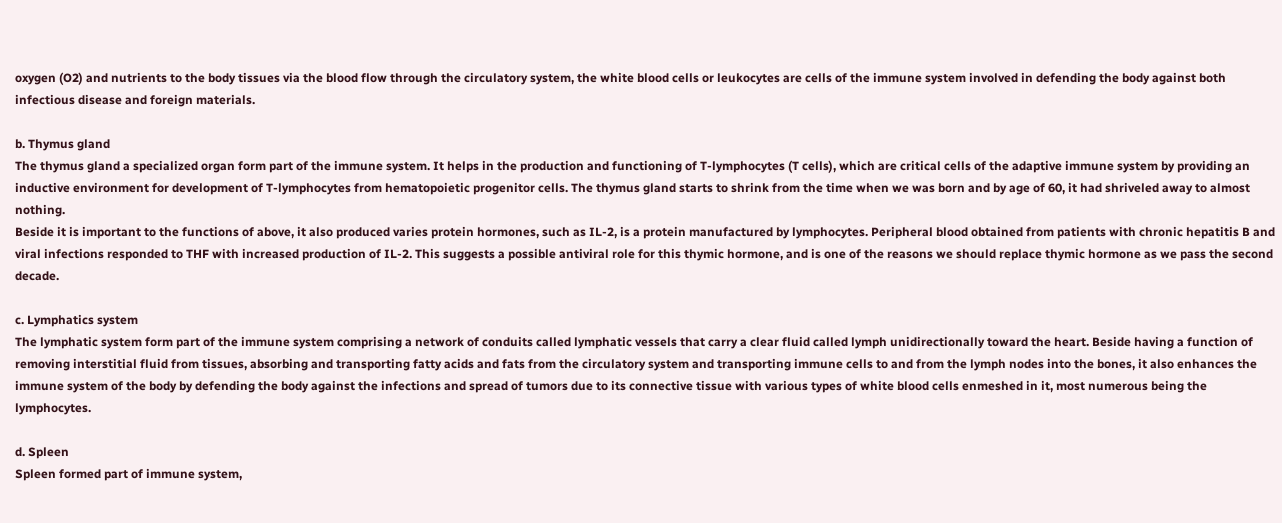oxygen (O2) and nutrients to the body tissues via the blood flow through the circulatory system, the white blood cells or leukocytes are cells of the immune system involved in defending the body against both infectious disease and foreign materials.

b. Thymus gland
The thymus gland a specialized organ form part of the immune system. It helps in the production and functioning of T-lymphocytes (T cells), which are critical cells of the adaptive immune system by providing an inductive environment for development of T-lymphocytes from hematopoietic progenitor cells. The thymus gland starts to shrink from the time when we was born and by age of 60, it had shriveled away to almost nothing.
Beside it is important to the functions of above, it also produced varies protein hormones, such as IL-2, is a protein manufactured by lymphocytes. Peripheral blood obtained from patients with chronic hepatitis B and viral infections responded to THF with increased production of IL-2. This suggests a possible antiviral role for this thymic hormone, and is one of the reasons we should replace thymic hormone as we pass the second decade.

c. Lymphatics system
The lymphatic system form part of the immune system comprising a network of conduits called lymphatic vessels that carry a clear fluid called lymph unidirectionally toward the heart. Beside having a function of removing interstitial fluid from tissues, absorbing and transporting fatty acids and fats from the circulatory system and transporting immune cells to and from the lymph nodes into the bones, it also enhances the immune system of the body by defending the body against the infections and spread of tumors due to its connective tissue with various types of white blood cells enmeshed in it, most numerous being the lymphocytes.

d. Spleen
Spleen formed part of immune system,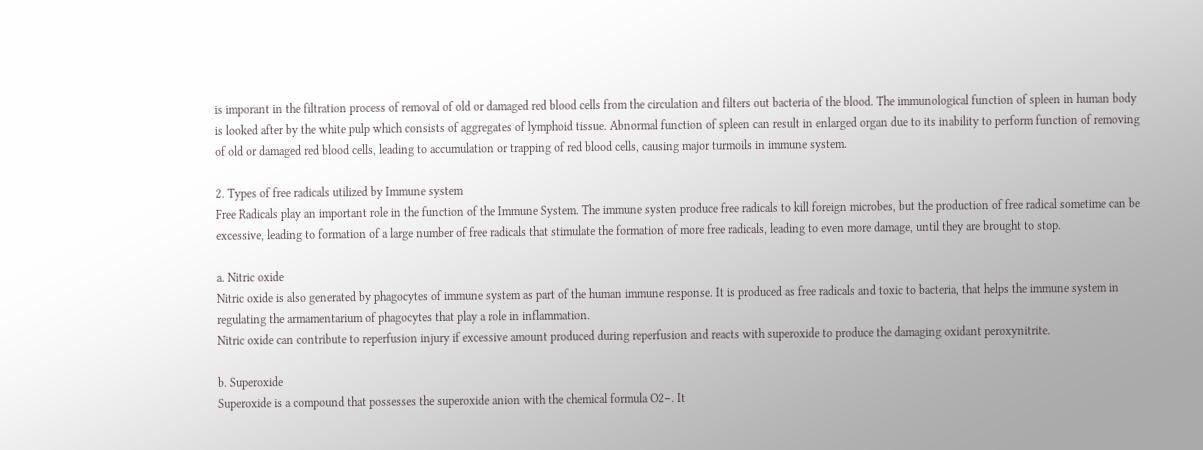is imporant in the filtration process of removal of old or damaged red blood cells from the circulation and filters out bacteria of the blood. The immunological function of spleen in human body is looked after by the white pulp which consists of aggregates of lymphoid tissue. Abnormal function of spleen can result in enlarged organ due to its inability to perform function of removing of old or damaged red blood cells, leading to accumulation or trapping of red blood cells, causing major turmoils in immune system.

2. Types of free radicals utilized by Immune system
Free Radicals play an important role in the function of the Immune System. The immune systen produce free radicals to kill foreign microbes, but the production of free radical sometime can be excessive, leading to formation of a large number of free radicals that stimulate the formation of more free radicals, leading to even more damage, until they are brought to stop.

a. Nitric oxide
Nitric oxide is also generated by phagocytes of immune system as part of the human immune response. It is produced as free radicals and toxic to bacteria, that helps the immune system in regulating the armamentarium of phagocytes that play a role in inflammation.
Nitric oxide can contribute to reperfusion injury if excessive amount produced during reperfusion and reacts with superoxide to produce the damaging oxidant peroxynitrite.

b. Superoxide
Superoxide is a compound that possesses the superoxide anion with the chemical formula O2−. It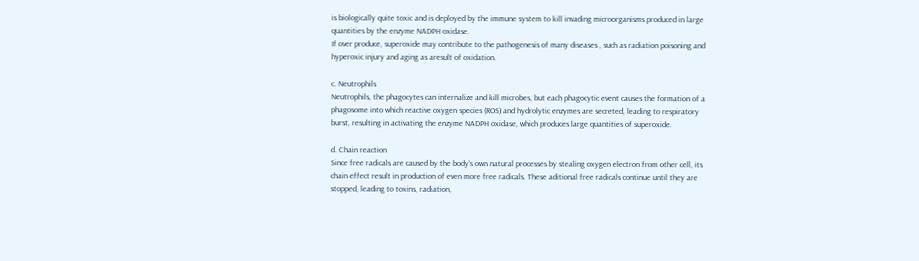is biologically quite toxic and is deployed by the immune system to kill invading microorganisms produced in large quantities by the enzyme NADPH oxidase.
If over produce, superoxide may contribute to the pathogenesis of many diseases , such as radiation poisoning and hyperoxic injury and aging as aresult of oxidation.

c. Neutrophils
Neutrophils, the phagocytes can internalize and kill microbes, but each phagocytic event causes the formation of a phagosome into which reactive oxygen species (ROS) and hydrolytic enzymes are secreted, leading to respiratory burst, resulting in activating the enzyme NADPH oxidase, which produces large quantities of superoxide.

d. Chain reaction
Since free radicals are caused by the body’s own natural processes by stealing oxygen electron from other cell, its chain effect result in production of even more free radicals. These aditional free radicals continue until they are stopped, leading to toxins, radiation,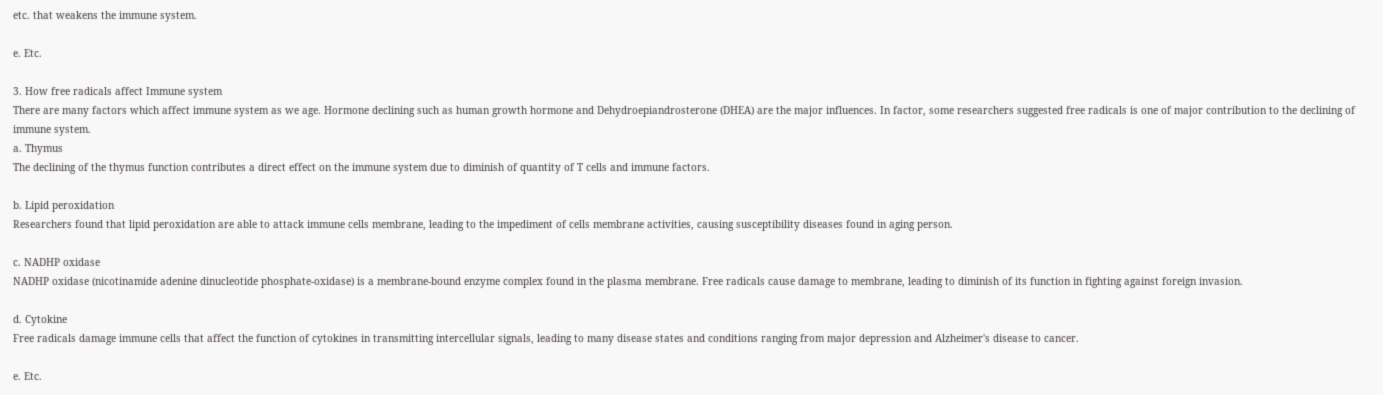etc. that weakens the immune system.

e. Etc.

3. How free radicals affect Immune system
There are many factors which affect immune system as we age. Hormone declining such as human growth hormone and Dehydroepiandrosterone (DHEA) are the major influences. In factor, some researchers suggested free radicals is one of major contribution to the declining of immune system.
a. Thymus
The declining of the thymus function contributes a direct effect on the immune system due to diminish of quantity of T cells and immune factors.

b. Lipid peroxidation
Researchers found that lipid peroxidation are able to attack immune cells membrane, leading to the impediment of cells membrane activities, causing susceptibility diseases found in aging person.

c. NADHP oxidase
NADHP oxidase (nicotinamide adenine dinucleotide phosphate-oxidase) is a membrane-bound enzyme complex found in the plasma membrane. Free radicals cause damage to membrane, leading to diminish of its function in fighting against foreign invasion.

d. Cytokine
Free radicals damage immune cells that affect the function of cytokines in transmitting intercellular signals, leading to many disease states and conditions ranging from major depression and Alzheimer's disease to cancer.

e. Etc.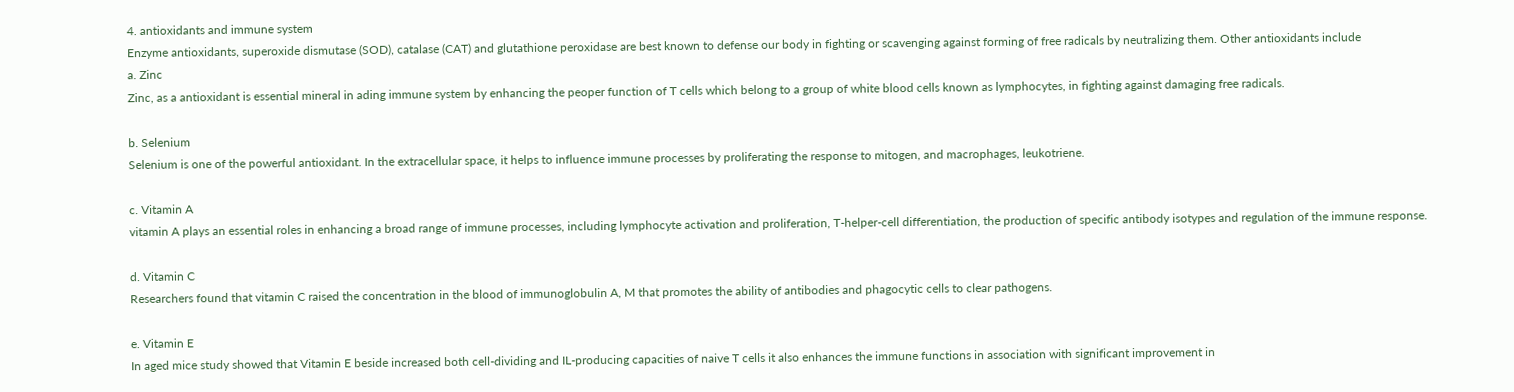4. antioxidants and immune system
Enzyme antioxidants, superoxide dismutase (SOD), catalase (CAT) and glutathione peroxidase are best known to defense our body in fighting or scavenging against forming of free radicals by neutralizing them. Other antioxidants include
a. Zinc
Zinc, as a antioxidant is essential mineral in ading immune system by enhancing the peoper function of T cells which belong to a group of white blood cells known as lymphocytes, in fighting against damaging free radicals.

b. Selenium
Selenium is one of the powerful antioxidant. In the extracellular space, it helps to influence immune processes by proliferating the response to mitogen, and macrophages, leukotriene.

c. Vitamin A
vitamin A plays an essential roles in enhancing a broad range of immune processes, including lymphocyte activation and proliferation, T-helper-cell differentiation, the production of specific antibody isotypes and regulation of the immune response.

d. Vitamin C
Researchers found that vitamin C raised the concentration in the blood of immunoglobulin A, M that promotes the ability of antibodies and phagocytic cells to clear pathogens.

e. Vitamin E
In aged mice study showed that Vitamin E beside increased both cell-dividing and IL-producing capacities of naive T cells it also enhances the immune functions in association with significant improvement in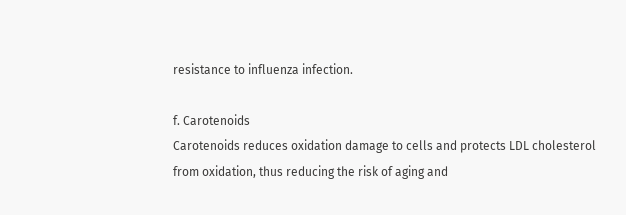resistance to influenza infection.

f. Carotenoids
Carotenoids reduces oxidation damage to cells and protects LDL cholesterol from oxidation, thus reducing the risk of aging and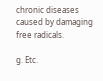chronic diseases caused by damaging free radicals.

g. Etc.